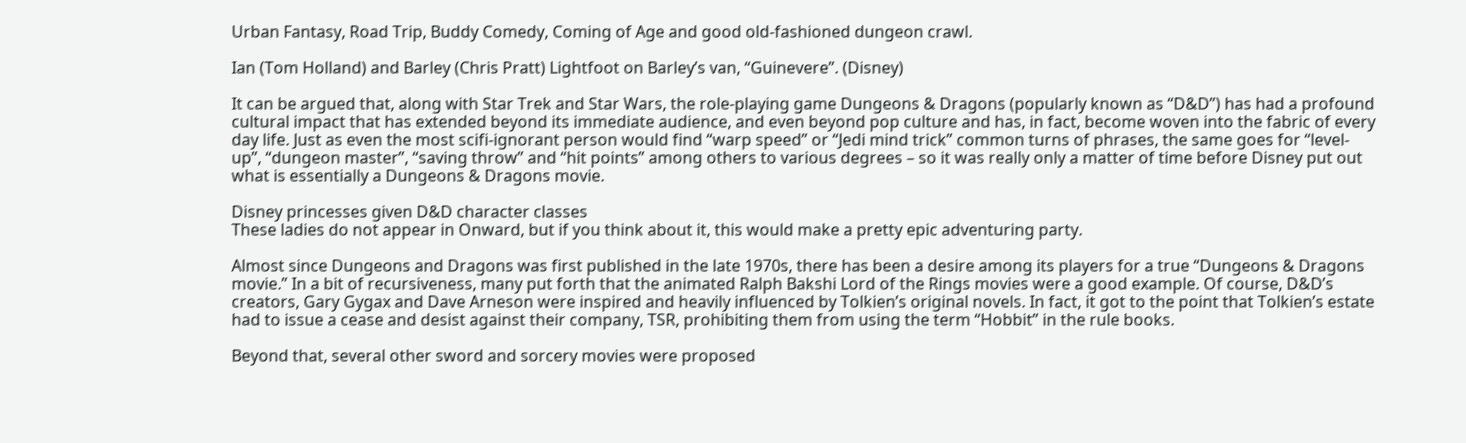Urban Fantasy, Road Trip, Buddy Comedy, Coming of Age and good old-fashioned dungeon crawl.

Ian (Tom Holland) and Barley (Chris Pratt) Lightfoot on Barley’s van, “Guinevere”. (Disney)

It can be argued that, along with Star Trek and Star Wars, the role-playing game Dungeons & Dragons (popularly known as “D&D”) has had a profound cultural impact that has extended beyond its immediate audience, and even beyond pop culture and has, in fact, become woven into the fabric of every day life. Just as even the most scifi-ignorant person would find “warp speed” or “Jedi mind trick” common turns of phrases, the same goes for “level-up”, “dungeon master”, “saving throw” and “hit points” among others to various degrees – so it was really only a matter of time before Disney put out what is essentially a Dungeons & Dragons movie.

Disney princesses given D&D character classes
These ladies do not appear in Onward, but if you think about it, this would make a pretty epic adventuring party.

Almost since Dungeons and Dragons was first published in the late 1970s, there has been a desire among its players for a true “Dungeons & Dragons movie.” In a bit of recursiveness, many put forth that the animated Ralph Bakshi Lord of the Rings movies were a good example. Of course, D&D’s creators, Gary Gygax and Dave Arneson were inspired and heavily influenced by Tolkien’s original novels. In fact, it got to the point that Tolkien’s estate had to issue a cease and desist against their company, TSR, prohibiting them from using the term “Hobbit” in the rule books.

Beyond that, several other sword and sorcery movies were proposed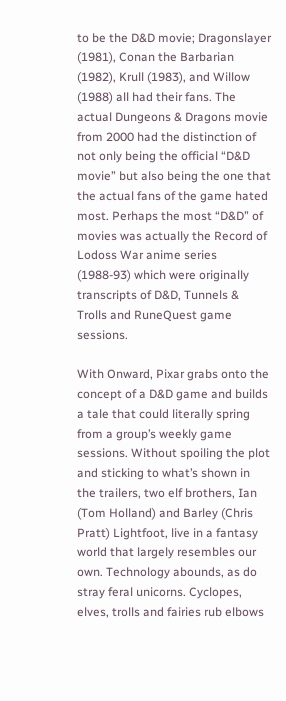to be the D&D movie; Dragonslayer (1981), Conan the Barbarian (1982), Krull (1983), and Willow (1988) all had their fans. The actual Dungeons & Dragons movie from 2000 had the distinction of not only being the official “D&D movie” but also being the one that the actual fans of the game hated most. Perhaps the most “D&D” of movies was actually the Record of Lodoss War anime series (1988-93) which were originally transcripts of D&D, Tunnels & Trolls and RuneQuest game sessions.

With Onward, Pixar grabs onto the concept of a D&D game and builds a tale that could literally spring from a group’s weekly game sessions. Without spoiling the plot and sticking to what’s shown in the trailers, two elf brothers, Ian (Tom Holland) and Barley (Chris Pratt) Lightfoot, live in a fantasy world that largely resembles our own. Technology abounds, as do stray feral unicorns. Cyclopes, elves, trolls and fairies rub elbows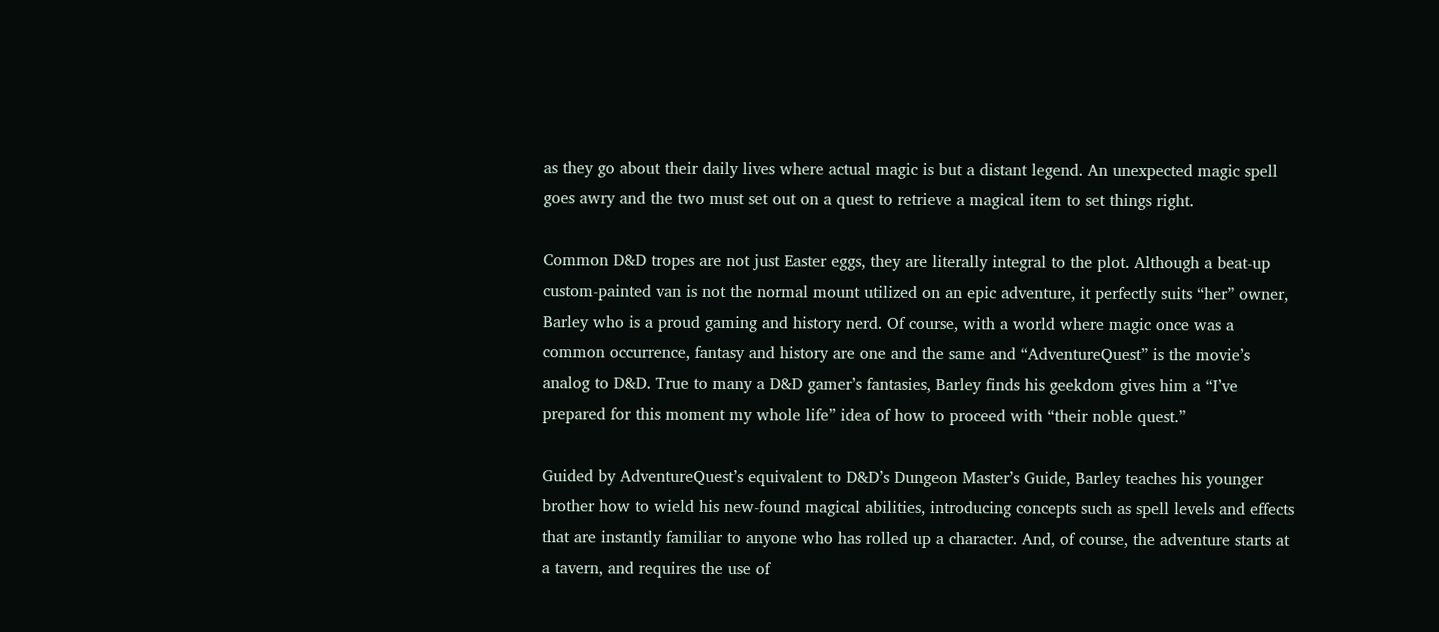as they go about their daily lives where actual magic is but a distant legend. An unexpected magic spell goes awry and the two must set out on a quest to retrieve a magical item to set things right.

Common D&D tropes are not just Easter eggs, they are literally integral to the plot. Although a beat-up custom-painted van is not the normal mount utilized on an epic adventure, it perfectly suits “her” owner, Barley who is a proud gaming and history nerd. Of course, with a world where magic once was a common occurrence, fantasy and history are one and the same and “AdventureQuest” is the movie’s analog to D&D. True to many a D&D gamer’s fantasies, Barley finds his geekdom gives him a “I’ve prepared for this moment my whole life” idea of how to proceed with “their noble quest.”

Guided by AdventureQuest’s equivalent to D&D’s Dungeon Master’s Guide, Barley teaches his younger brother how to wield his new-found magical abilities, introducing concepts such as spell levels and effects that are instantly familiar to anyone who has rolled up a character. And, of course, the adventure starts at a tavern, and requires the use of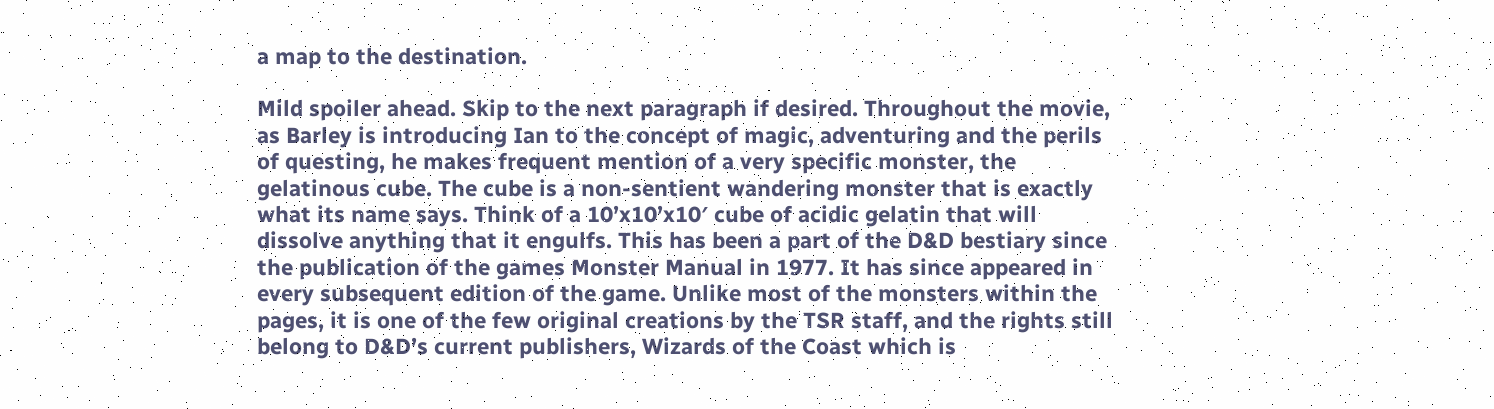a map to the destination.

Mild spoiler ahead. Skip to the next paragraph if desired. Throughout the movie, as Barley is introducing Ian to the concept of magic, adventuring and the perils of questing, he makes frequent mention of a very specific monster, the gelatinous cube. The cube is a non-sentient wandering monster that is exactly what its name says. Think of a 10’x10’x10′ cube of acidic gelatin that will dissolve anything that it engulfs. This has been a part of the D&D bestiary since the publication of the games Monster Manual in 1977. It has since appeared in every subsequent edition of the game. Unlike most of the monsters within the pages, it is one of the few original creations by the TSR staff, and the rights still belong to D&D’s current publishers, Wizards of the Coast which is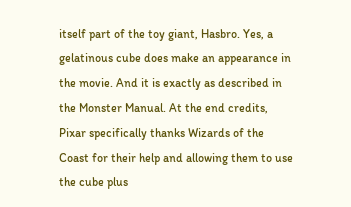itself part of the toy giant, Hasbro. Yes, a gelatinous cube does make an appearance in the movie. And it is exactly as described in the Monster Manual. At the end credits, Pixar specifically thanks Wizards of the Coast for their help and allowing them to use the cube plus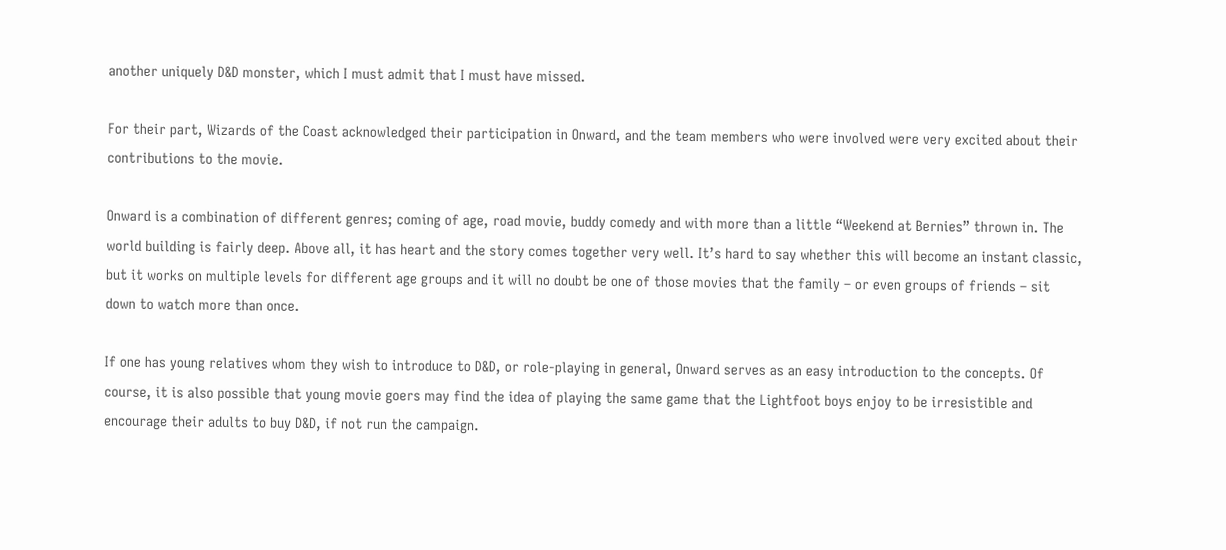another uniquely D&D monster, which I must admit that I must have missed.

For their part, Wizards of the Coast acknowledged their participation in Onward, and the team members who were involved were very excited about their contributions to the movie.

Onward is a combination of different genres; coming of age, road movie, buddy comedy and with more than a little “Weekend at Bernies” thrown in. The world building is fairly deep. Above all, it has heart and the story comes together very well. It’s hard to say whether this will become an instant classic, but it works on multiple levels for different age groups and it will no doubt be one of those movies that the family – or even groups of friends – sit down to watch more than once.

If one has young relatives whom they wish to introduce to D&D, or role-playing in general, Onward serves as an easy introduction to the concepts. Of course, it is also possible that young movie goers may find the idea of playing the same game that the Lightfoot boys enjoy to be irresistible and encourage their adults to buy D&D, if not run the campaign.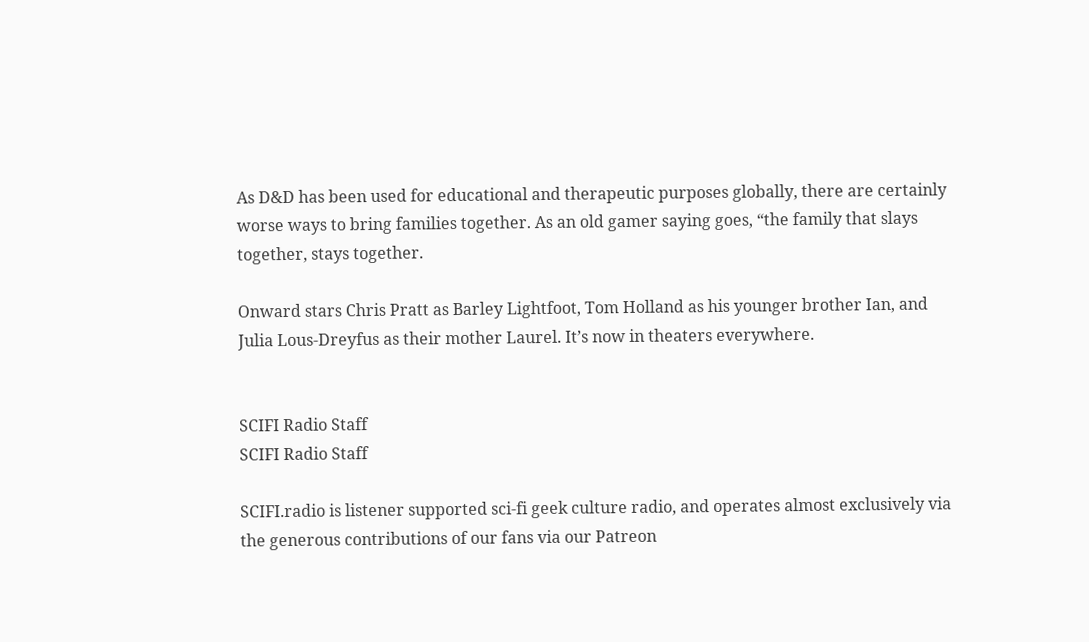As D&D has been used for educational and therapeutic purposes globally, there are certainly worse ways to bring families together. As an old gamer saying goes, “the family that slays together, stays together.

Onward stars Chris Pratt as Barley Lightfoot, Tom Holland as his younger brother Ian, and Julia Lous-Dreyfus as their mother Laurel. It’s now in theaters everywhere.


SCIFI Radio Staff
SCIFI Radio Staff

SCIFI.radio is listener supported sci-fi geek culture radio, and operates almost exclusively via the generous contributions of our fans via our Patreon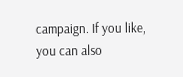campaign. If you like, you can also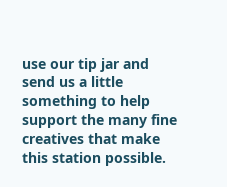use our tip jar and send us a little something to help support the many fine creatives that make this station possible.